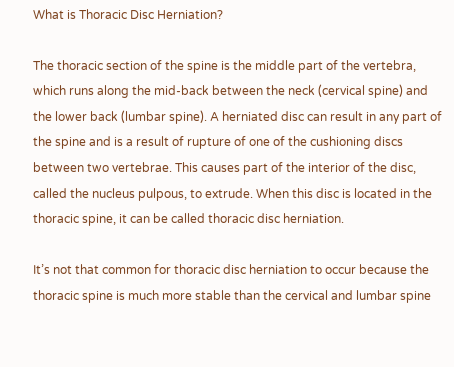What is Thoracic Disc Herniation?

The thoracic section of the spine is the middle part of the vertebra, which runs along the mid-back between the neck (cervical spine) and the lower back (lumbar spine). A herniated disc can result in any part of the spine and is a result of rupture of one of the cushioning discs between two vertebrae. This causes part of the interior of the disc, called the nucleus pulpous, to extrude. When this disc is located in the thoracic spine, it can be called thoracic disc herniation.

It’s not that common for thoracic disc herniation to occur because the thoracic spine is much more stable than the cervical and lumbar spine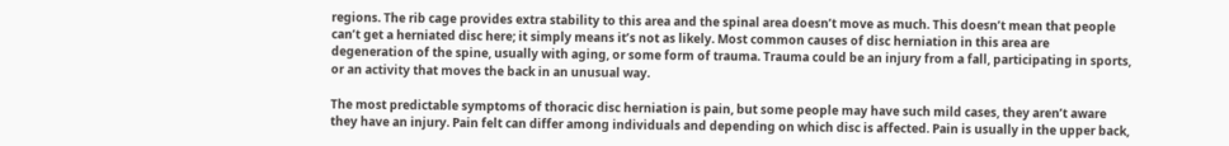regions. The rib cage provides extra stability to this area and the spinal area doesn’t move as much. This doesn’t mean that people can’t get a herniated disc here; it simply means it’s not as likely. Most common causes of disc herniation in this area are degeneration of the spine, usually with aging, or some form of trauma. Trauma could be an injury from a fall, participating in sports, or an activity that moves the back in an unusual way.

The most predictable symptoms of thoracic disc herniation is pain, but some people may have such mild cases, they aren’t aware they have an injury. Pain felt can differ among individuals and depending on which disc is affected. Pain is usually in the upper back,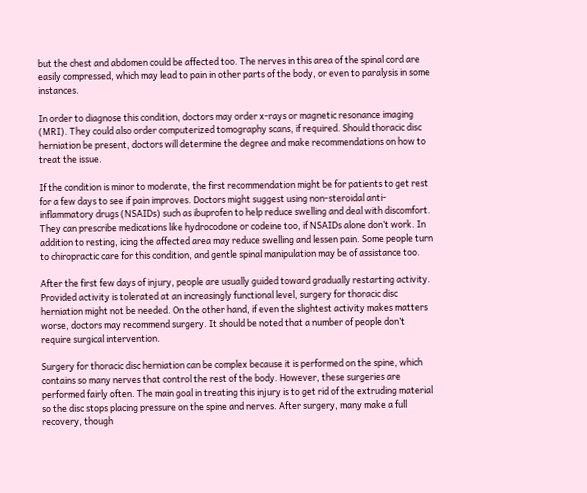but the chest and abdomen could be affected too. The nerves in this area of the spinal cord are easily compressed, which may lead to pain in other parts of the body, or even to paralysis in some instances.

In order to diagnose this condition, doctors may order x-rays or magnetic resonance imaging (MRI). They could also order computerized tomography scans, if required. Should thoracic disc herniation be present, doctors will determine the degree and make recommendations on how to treat the issue.

If the condition is minor to moderate, the first recommendation might be for patients to get rest for a few days to see if pain improves. Doctors might suggest using non-steroidal anti-inflammatory drugs (NSAIDs) such as ibuprofen to help reduce swelling and deal with discomfort. They can prescribe medications like hydrocodone or codeine too, if NSAIDs alone don’t work. In addition to resting, icing the affected area may reduce swelling and lessen pain. Some people turn to chiropractic care for this condition, and gentle spinal manipulation may be of assistance too.

After the first few days of injury, people are usually guided toward gradually restarting activity. Provided activity is tolerated at an increasingly functional level, surgery for thoracic disc herniation might not be needed. On the other hand, if even the slightest activity makes matters worse, doctors may recommend surgery. It should be noted that a number of people don’t require surgical intervention.

Surgery for thoracic disc herniation can be complex because it is performed on the spine, which contains so many nerves that control the rest of the body. However, these surgeries are performed fairly often. The main goal in treating this injury is to get rid of the extruding material so the disc stops placing pressure on the spine and nerves. After surgery, many make a full recovery, though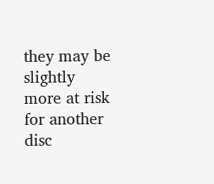they may be slightly more at risk for another disc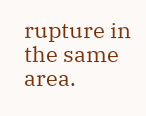rupture in the same area.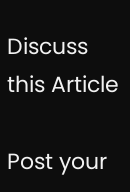Discuss this Article

Post your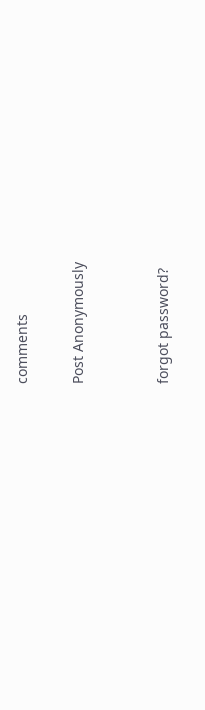comments

Post Anonymously


forgot password?